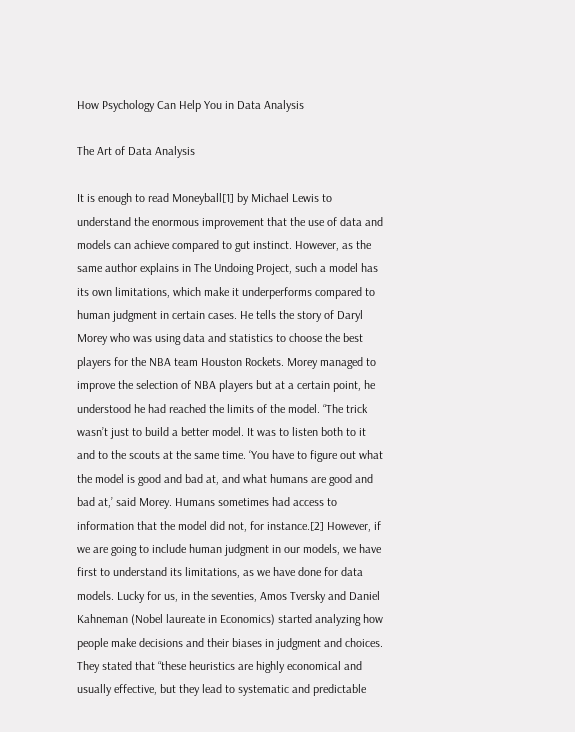How Psychology Can Help You in Data Analysis

The Art of Data Analysis

It is enough to read Moneyball[1] by Michael Lewis to understand the enormous improvement that the use of data and models can achieve compared to gut instinct. However, as the same author explains in The Undoing Project, such a model has its own limitations, which make it underperforms compared to human judgment in certain cases. He tells the story of Daryl Morey who was using data and statistics to choose the best players for the NBA team Houston Rockets. Morey managed to improve the selection of NBA players but at a certain point, he understood he had reached the limits of the model. “The trick wasn’t just to build a better model. It was to listen both to it and to the scouts at the same time. ‘You have to figure out what the model is good and bad at, and what humans are good and bad at,’ said Morey. Humans sometimes had access to information that the model did not, for instance.[2] However, if we are going to include human judgment in our models, we have first to understand its limitations, as we have done for data models. Lucky for us, in the seventies, Amos Tversky and Daniel Kahneman (Nobel laureate in Economics) started analyzing how people make decisions and their biases in judgment and choices. They stated that “these heuristics are highly economical and usually effective, but they lead to systematic and predictable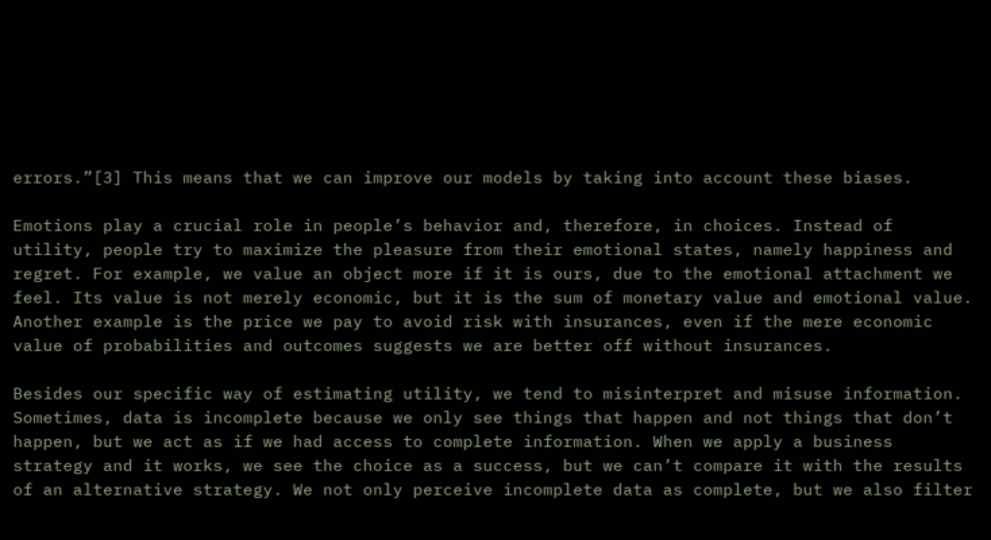errors.”[3] This means that we can improve our models by taking into account these biases.

Emotions play a crucial role in people’s behavior and, therefore, in choices. Instead of utility, people try to maximize the pleasure from their emotional states, namely happiness and regret. For example, we value an object more if it is ours, due to the emotional attachment we feel. Its value is not merely economic, but it is the sum of monetary value and emotional value. Another example is the price we pay to avoid risk with insurances, even if the mere economic value of probabilities and outcomes suggests we are better off without insurances.

Besides our specific way of estimating utility, we tend to misinterpret and misuse information. Sometimes, data is incomplete because we only see things that happen and not things that don’t happen, but we act as if we had access to complete information. When we apply a business strategy and it works, we see the choice as a success, but we can’t compare it with the results of an alternative strategy. We not only perceive incomplete data as complete, but we also filter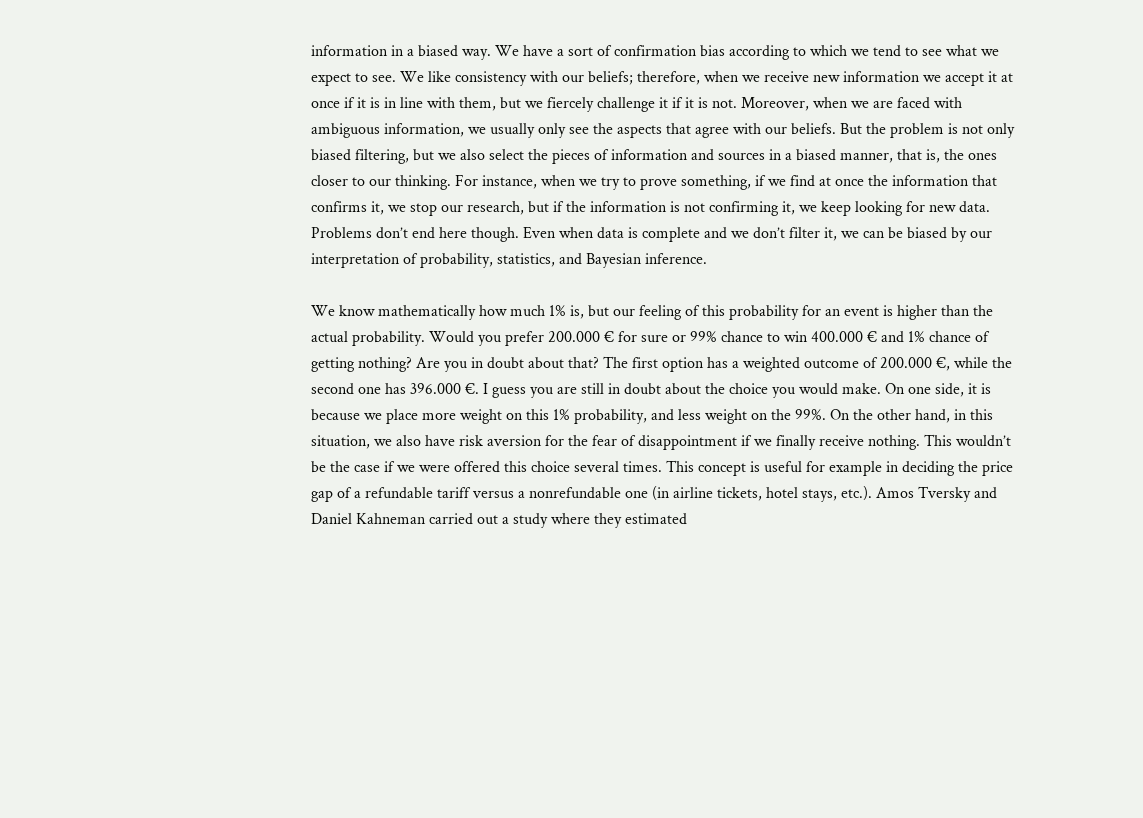information in a biased way. We have a sort of confirmation bias according to which we tend to see what we expect to see. We like consistency with our beliefs; therefore, when we receive new information we accept it at once if it is in line with them, but we fiercely challenge it if it is not. Moreover, when we are faced with ambiguous information, we usually only see the aspects that agree with our beliefs. But the problem is not only biased filtering, but we also select the pieces of information and sources in a biased manner, that is, the ones closer to our thinking. For instance, when we try to prove something, if we find at once the information that confirms it, we stop our research, but if the information is not confirming it, we keep looking for new data. Problems don’t end here though. Even when data is complete and we don’t filter it, we can be biased by our interpretation of probability, statistics, and Bayesian inference.

We know mathematically how much 1% is, but our feeling of this probability for an event is higher than the actual probability. Would you prefer 200.000 € for sure or 99% chance to win 400.000 € and 1% chance of getting nothing? Are you in doubt about that? The first option has a weighted outcome of 200.000 €, while the second one has 396.000 €. I guess you are still in doubt about the choice you would make. On one side, it is because we place more weight on this 1% probability, and less weight on the 99%. On the other hand, in this situation, we also have risk aversion for the fear of disappointment if we finally receive nothing. This wouldn’t be the case if we were offered this choice several times. This concept is useful for example in deciding the price gap of a refundable tariff versus a nonrefundable one (in airline tickets, hotel stays, etc.). Amos Tversky and Daniel Kahneman carried out a study where they estimated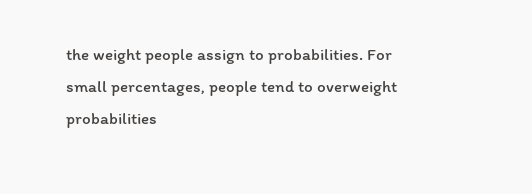the weight people assign to probabilities. For small percentages, people tend to overweight probabilities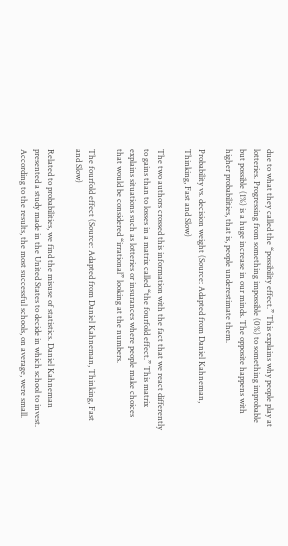due to what they called the “possibility effect.” This explains why people play at lotteries. Progressing from something impossible (0%) to something improbable but possible (1%) is a huge increase in our minds. The opposite happens with higher probabilities, that is, people underestimate them.

Probability vs. decision weight (Source: Adapted from Daniel Kahneman, Thinking, Fast and Slow)

The two authors crossed this information with the fact that we react differently to gains than to losses in a matrix called “the fourfold effect.” This matrix explains situations such as lotteries or insurances where people make choices that would be considered “irrational” looking at the numbers.

The fourfold effect (Source: Adapted from Daniel Kahneman, Thinking, Fast and Slow)

Related to probabilities, we find the misuse of statistics. Daniel Kahneman presented a study made in the United States to decide in which school to invest. According to the results, the most successful schools, on average, were small.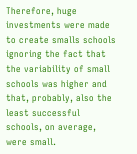Therefore, huge investments were made to create smalls schools ignoring the fact that the variability of small schools was higher and that, probably, also the least successful schools, on average, were small.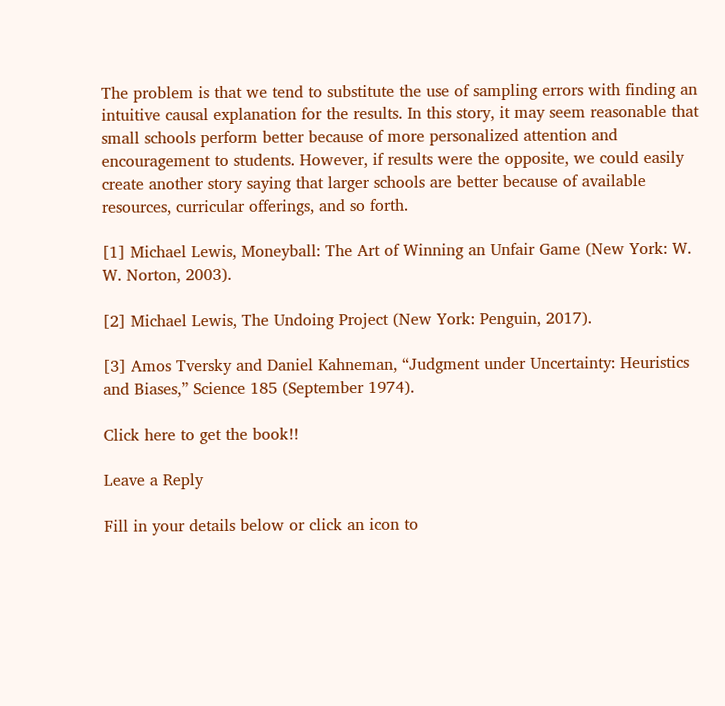The problem is that we tend to substitute the use of sampling errors with finding an intuitive causal explanation for the results. In this story, it may seem reasonable that small schools perform better because of more personalized attention and encouragement to students. However, if results were the opposite, we could easily create another story saying that larger schools are better because of available resources, curricular offerings, and so forth.

[1] Michael Lewis, Moneyball: The Art of Winning an Unfair Game (New York: W. W. Norton, 2003).

[2] Michael Lewis, The Undoing Project (New York: Penguin, 2017).

[3] Amos Tversky and Daniel Kahneman, “Judgment under Uncertainty: Heuristics and Biases,” Science 185 (September 1974).

Click here to get the book!!

Leave a Reply

Fill in your details below or click an icon to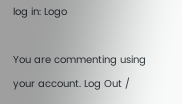log in: Logo

You are commenting using your account. Log Out /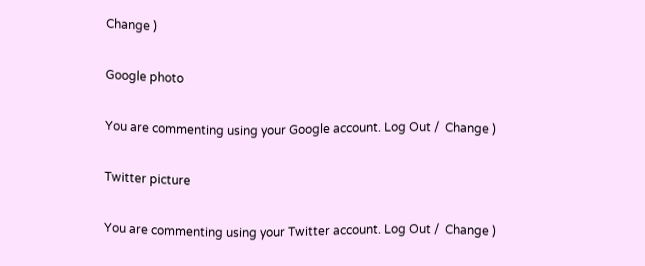Change )

Google photo

You are commenting using your Google account. Log Out /  Change )

Twitter picture

You are commenting using your Twitter account. Log Out /  Change )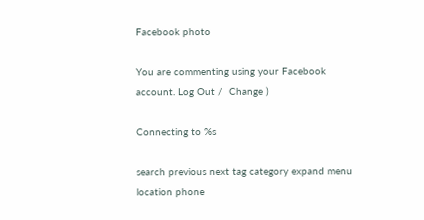Facebook photo

You are commenting using your Facebook account. Log Out /  Change )

Connecting to %s

search previous next tag category expand menu location phone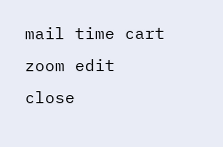mail time cart zoom edit close